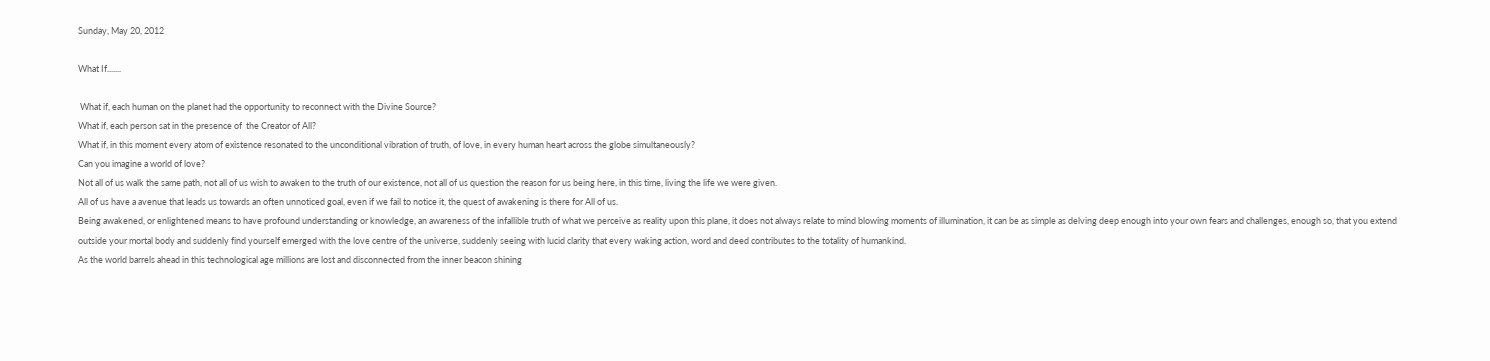Sunday, May 20, 2012

What If.......

 What if, each human on the planet had the opportunity to reconnect with the Divine Source?
What if, each person sat in the presence of  the Creator of All?
What if, in this moment every atom of existence resonated to the unconditional vibration of truth, of love, in every human heart across the globe simultaneously?
Can you imagine a world of love?
Not all of us walk the same path, not all of us wish to awaken to the truth of our existence, not all of us question the reason for us being here, in this time, living the life we were given.
All of us have a avenue that leads us towards an often unnoticed goal, even if we fail to notice it, the quest of awakening is there for All of us.
Being awakened, or enlightened means to have profound understanding or knowledge, an awareness of the infallible truth of what we perceive as reality upon this plane, it does not always relate to mind blowing moments of illumination, it can be as simple as delving deep enough into your own fears and challenges, enough so, that you extend outside your mortal body and suddenly find yourself emerged with the love centre of the universe, suddenly seeing with lucid clarity that every waking action, word and deed contributes to the totality of humankind.
As the world barrels ahead in this technological age millions are lost and disconnected from the inner beacon shining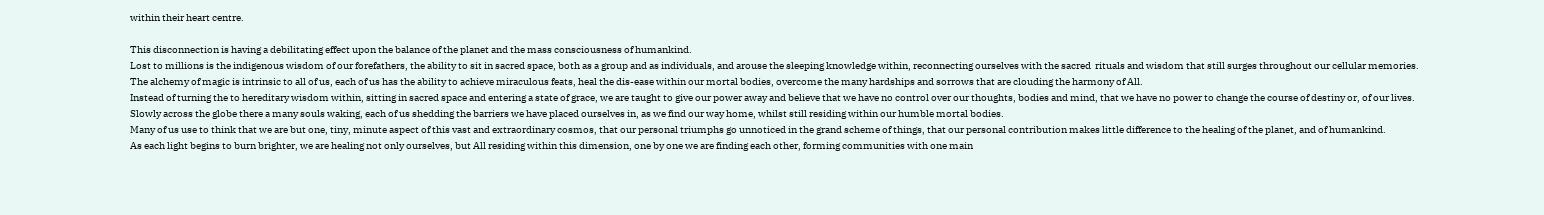within their heart centre.

This disconnection is having a debilitating effect upon the balance of the planet and the mass consciousness of humankind.
Lost to millions is the indigenous wisdom of our forefathers, the ability to sit in sacred space, both as a group and as individuals, and arouse the sleeping knowledge within, reconnecting ourselves with the sacred  rituals and wisdom that still surges throughout our cellular memories.
The alchemy of magic is intrinsic to all of us, each of us has the ability to achieve miraculous feats, heal the dis-ease within our mortal bodies, overcome the many hardships and sorrows that are clouding the harmony of All.
Instead of turning the to hereditary wisdom within, sitting in sacred space and entering a state of grace, we are taught to give our power away and believe that we have no control over our thoughts, bodies and mind, that we have no power to change the course of destiny or, of our lives.
Slowly across the globe there a many souls waking, each of us shedding the barriers we have placed ourselves in, as we find our way home, whilst still residing within our humble mortal bodies.
Many of us use to think that we are but one, tiny, minute aspect of this vast and extraordinary cosmos, that our personal triumphs go unnoticed in the grand scheme of things, that our personal contribution makes little difference to the healing of the planet, and of humankind.
As each light begins to burn brighter, we are healing not only ourselves, but All residing within this dimension, one by one we are finding each other, forming communities with one main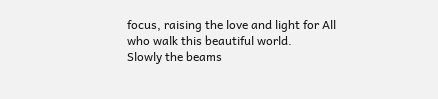focus, raising the love and light for All who walk this beautiful world.
Slowly the beams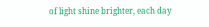of light shine brighter, each day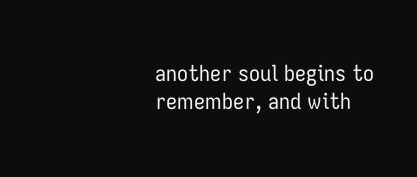another soul begins to remember, and with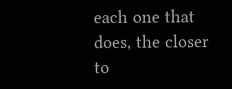each one that does, the closer to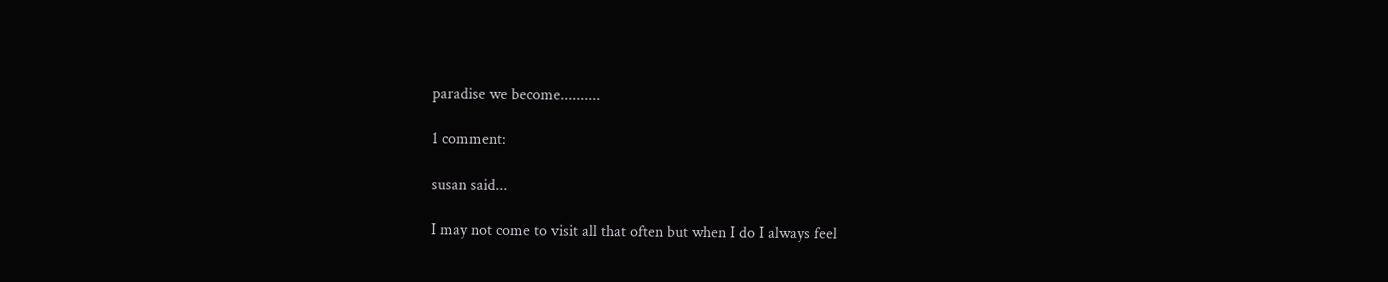paradise we become..........

1 comment:

susan said...

I may not come to visit all that often but when I do I always feel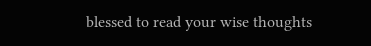blessed to read your wise thoughts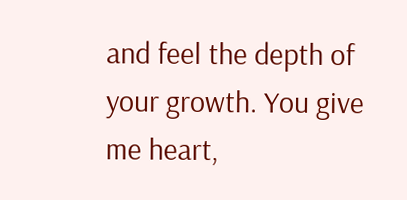and feel the depth of your growth. You give me heart,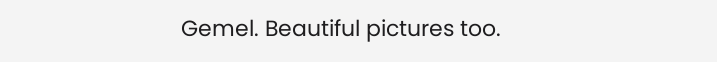Gemel. Beautiful pictures too.